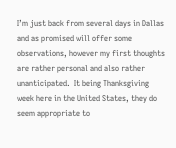I’m just back from several days in Dallas and as promised will offer some observations, however my first thoughts are rather personal and also rather unanticipated.  It being Thanksgiving week here in the United States, they do seem appropriate to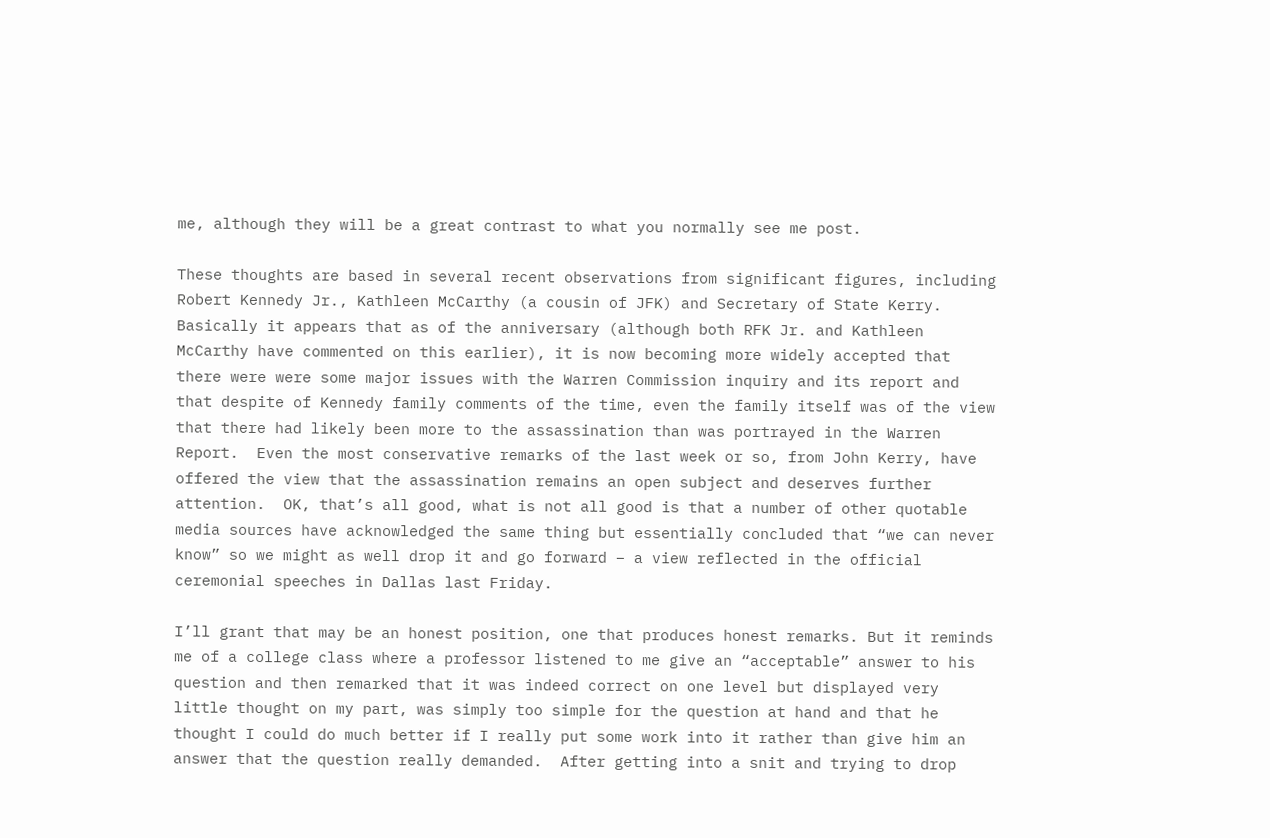me, although they will be a great contrast to what you normally see me post.

These thoughts are based in several recent observations from significant figures, including Robert Kennedy Jr., Kathleen McCarthy (a cousin of JFK) and Secretary of State Kerry.  Basically it appears that as of the anniversary (although both RFK Jr. and Kathleen McCarthy have commented on this earlier), it is now becoming more widely accepted that there were were some major issues with the Warren Commission inquiry and its report and that despite of Kennedy family comments of the time, even the family itself was of the view that there had likely been more to the assassination than was portrayed in the Warren Report.  Even the most conservative remarks of the last week or so, from John Kerry, have offered the view that the assassination remains an open subject and deserves further attention.  OK, that’s all good, what is not all good is that a number of other quotable media sources have acknowledged the same thing but essentially concluded that “we can never know” so we might as well drop it and go forward – a view reflected in the official ceremonial speeches in Dallas last Friday.

I’ll grant that may be an honest position, one that produces honest remarks. But it reminds me of a college class where a professor listened to me give an “acceptable” answer to his question and then remarked that it was indeed correct on one level but displayed very little thought on my part, was simply too simple for the question at hand and that he thought I could do much better if I really put some work into it rather than give him an answer that the question really demanded.  After getting into a snit and trying to drop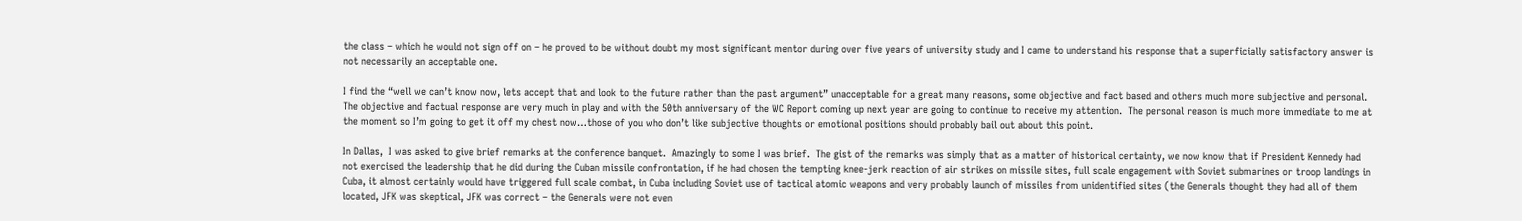the class – which he would not sign off on – he proved to be without doubt my most significant mentor during over five years of university study and I came to understand his response that a superficially satisfactory answer is not necessarily an acceptable one.

I find the “well we can’t know now, lets accept that and look to the future rather than the past argument” unacceptable for a great many reasons, some objective and fact based and others much more subjective and personal.  The objective and factual response are very much in play and with the 50th anniversary of the WC Report coming up next year are going to continue to receive my attention.  The personal reason is much more immediate to me at the moment so I’m going to get it off my chest now…those of you who don’t like subjective thoughts or emotional positions should probably bail out about this point.

In Dallas,  I was asked to give brief remarks at the conference banquet.  Amazingly to some I was brief.  The gist of the remarks was simply that as a matter of historical certainty, we now know that if President Kennedy had not exercised the leadership that he did during the Cuban missile confrontation, if he had chosen the tempting knee-jerk reaction of air strikes on missile sites, full scale engagement with Soviet submarines or troop landings in Cuba, it almost certainly would have triggered full scale combat, in Cuba including Soviet use of tactical atomic weapons and very probably launch of missiles from unidentified sites (the Generals thought they had all of them located, JFK was skeptical, JFK was correct – the Generals were not even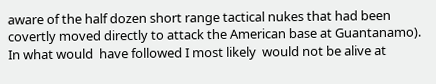aware of the half dozen short range tactical nukes that had been covertly moved directly to attack the American base at Guantanamo).  In what would  have followed I most likely  would not be alive at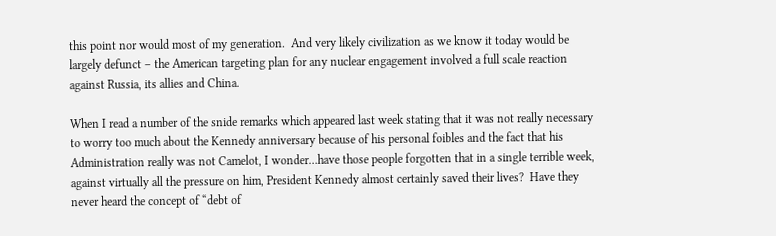this point nor would most of my generation.  And very likely civilization as we know it today would be largely defunct – the American targeting plan for any nuclear engagement involved a full scale reaction against Russia, its allies and China.

When I read a number of the snide remarks which appeared last week stating that it was not really necessary to worry too much about the Kennedy anniversary because of his personal foibles and the fact that his Administration really was not Camelot, I wonder…have those people forgotten that in a single terrible week, against virtually all the pressure on him, President Kennedy almost certainly saved their lives?  Have they never heard the concept of “debt of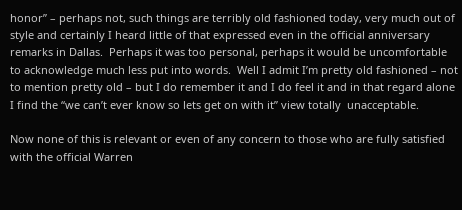honor” – perhaps not, such things are terribly old fashioned today, very much out of style and certainly I heard little of that expressed even in the official anniversary remarks in Dallas.  Perhaps it was too personal, perhaps it would be uncomfortable to acknowledge much less put into words.  Well I admit I’m pretty old fashioned – not to mention pretty old – but I do remember it and I do feel it and in that regard alone I find the “we can’t ever know so lets get on with it” view totally  unacceptable.

Now none of this is relevant or even of any concern to those who are fully satisfied with the official Warren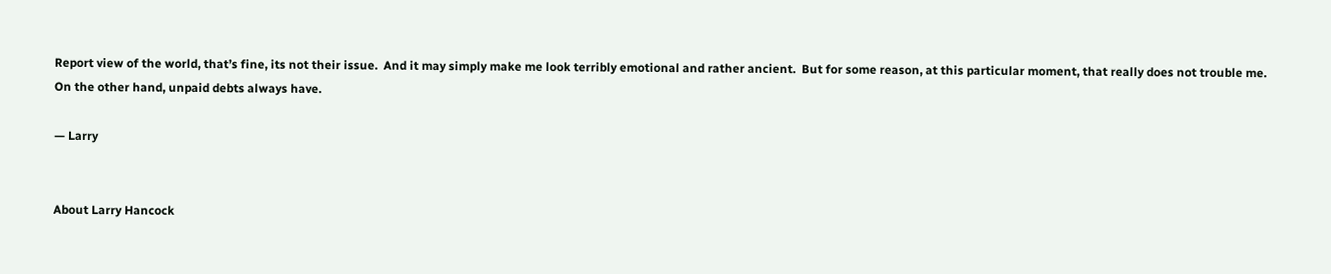Report view of the world, that’s fine, its not their issue.  And it may simply make me look terribly emotional and rather ancient.  But for some reason, at this particular moment, that really does not trouble me.  On the other hand, unpaid debts always have.

— Larry


About Larry Hancock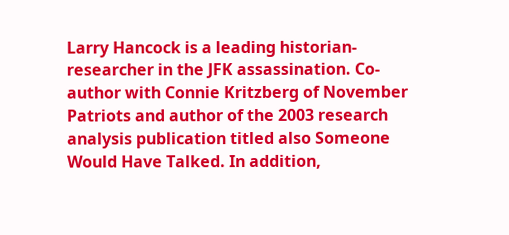Larry Hancock is a leading historian-researcher in the JFK assassination. Co-author with Connie Kritzberg of November Patriots and author of the 2003 research analysis publication titled also Someone Would Have Talked. In addition,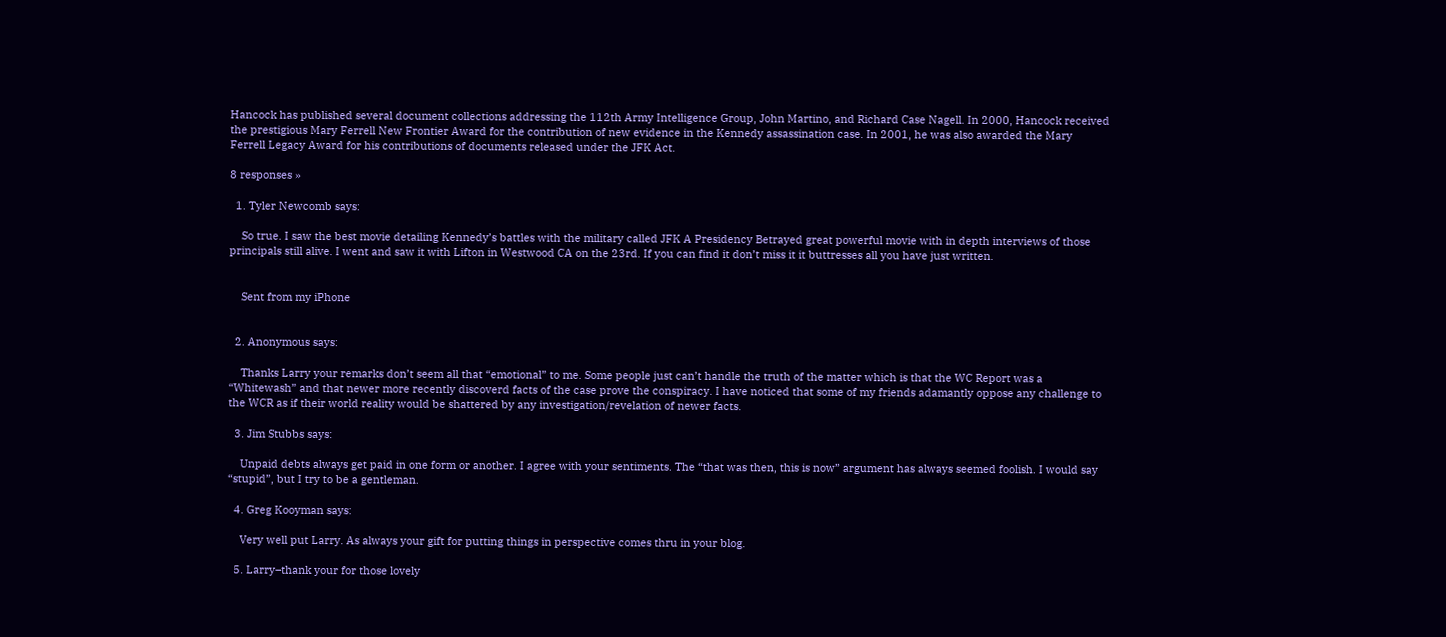Hancock has published several document collections addressing the 112th Army Intelligence Group, John Martino, and Richard Case Nagell. In 2000, Hancock received the prestigious Mary Ferrell New Frontier Award for the contribution of new evidence in the Kennedy assassination case. In 2001, he was also awarded the Mary Ferrell Legacy Award for his contributions of documents released under the JFK Act.

8 responses »

  1. Tyler Newcomb says:

    So true. I saw the best movie detailing Kennedy’s battles with the military called JFK A Presidency Betrayed great powerful movie with in depth interviews of those principals still alive. I went and saw it with Lifton in Westwood CA on the 23rd. If you can find it don’t miss it it buttresses all you have just written.


    Sent from my iPhone


  2. Anonymous says:

    Thanks Larry your remarks don’t seem all that “emotional” to me. Some people just can’t handle the truth of the matter which is that the WC Report was a “Whitewash” and that newer more recently discoverd facts of the case prove the conspiracy. I have noticed that some of my friends adamantly oppose any challenge to the WCR as if their world reality would be shattered by any investigation/revelation of newer facts.

  3. Jim Stubbs says:

    Unpaid debts always get paid in one form or another. I agree with your sentiments. The “that was then, this is now” argument has always seemed foolish. I would say “stupid”, but I try to be a gentleman.

  4. Greg Kooyman says:

    Very well put Larry. As always your gift for putting things in perspective comes thru in your blog.

  5. Larry–thank your for those lovely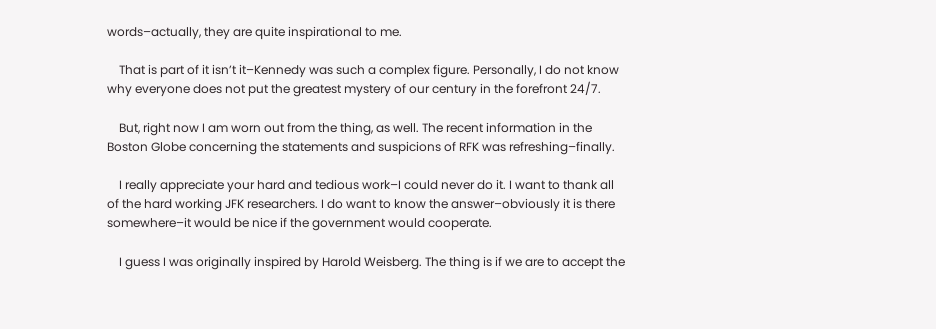words–actually, they are quite inspirational to me.

    That is part of it isn’t it–Kennedy was such a complex figure. Personally, I do not know why everyone does not put the greatest mystery of our century in the forefront 24/7.

    But, right now I am worn out from the thing, as well. The recent information in the Boston Globe concerning the statements and suspicions of RFK was refreshing–finally.

    I really appreciate your hard and tedious work–I could never do it. I want to thank all of the hard working JFK researchers. I do want to know the answer–obviously it is there somewhere–it would be nice if the government would cooperate.

    I guess I was originally inspired by Harold Weisberg. The thing is if we are to accept the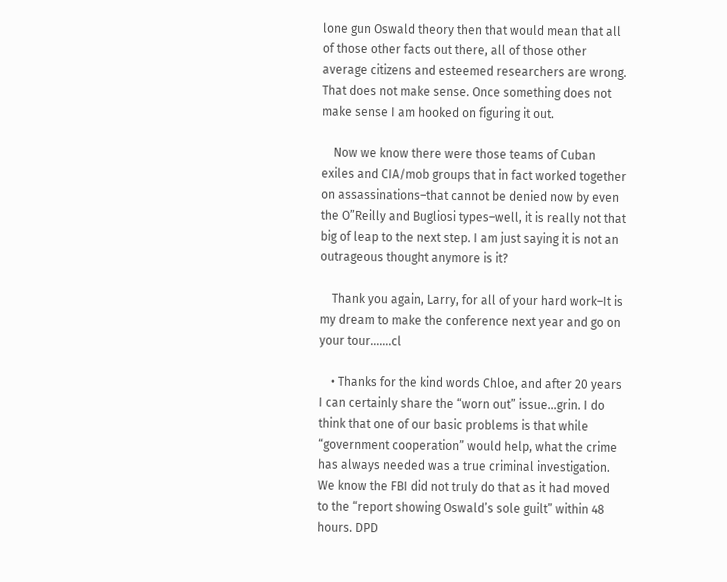lone gun Oswald theory then that would mean that all of those other facts out there, all of those other average citizens and esteemed researchers are wrong. That does not make sense. Once something does not make sense I am hooked on figuring it out.

    Now we know there were those teams of Cuban exiles and CIA/mob groups that in fact worked together on assassinations–that cannot be denied now by even the O”Reilly and Bugliosi types–well, it is really not that big of leap to the next step. I am just saying it is not an outrageous thought anymore is it?

    Thank you again, Larry, for all of your hard work–It is my dream to make the conference next year and go on your tour…….cl

    • Thanks for the kind words Chloe, and after 20 years I can certainly share the “worn out” issue…grin. I do think that one of our basic problems is that while “government cooperation” would help, what the crime has always needed was a true criminal investigation. We know the FBI did not truly do that as it had moved to the “report showing Oswald’s sole guilt” within 48 hours. DPD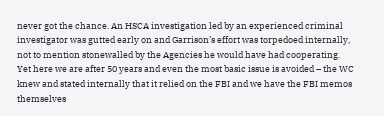never got the chance. An HSCA investigation led by an experienced criminal investigator was gutted early on and Garrison’s effort was torpedoed internally, not to mention stonewalled by the Agencies he would have had cooperating. Yet here we are after 50 years and even the most basic issue is avoided – the WC knew and stated internally that it relied on the FBI and we have the FBI memos themselves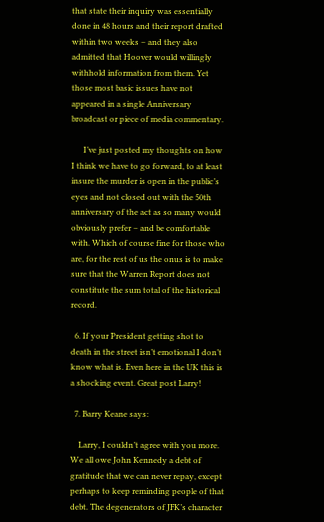that state their inquiry was essentially done in 48 hours and their report drafted within two weeks – and they also admitted that Hoover would willingly withhold information from them. Yet those most basic issues have not appeared in a single Anniversary broadcast or piece of media commentary.

      I’ve just posted my thoughts on how I think we have to go forward, to at least insure the murder is open in the public’s eyes and not closed out with the 50th anniversary of the act as so many would obviously prefer – and be comfortable with. Which of course fine for those who are, for the rest of us the onus is to make sure that the Warren Report does not constitute the sum total of the historical record.

  6. If your President getting shot to death in the street isn’t emotional I don’t know what is. Even here in the UK this is a shocking event. Great post Larry!

  7. Barry Keane says:

    Larry, I couldn’t agree with you more. We all owe John Kennedy a debt of gratitude that we can never repay, except perhaps to keep reminding people of that debt. The degenerators of JFK’s character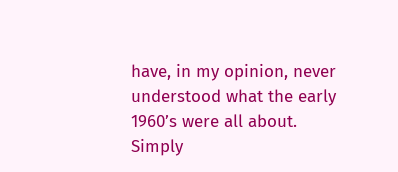have, in my opinion, never understood what the early 1960’s were all about. Simply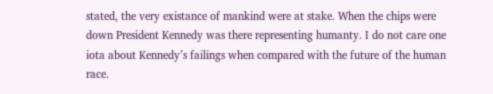stated, the very existance of mankind were at stake. When the chips were down President Kennedy was there representing humanty. I do not care one iota about Kennedy’s failings when compared with the future of the human race.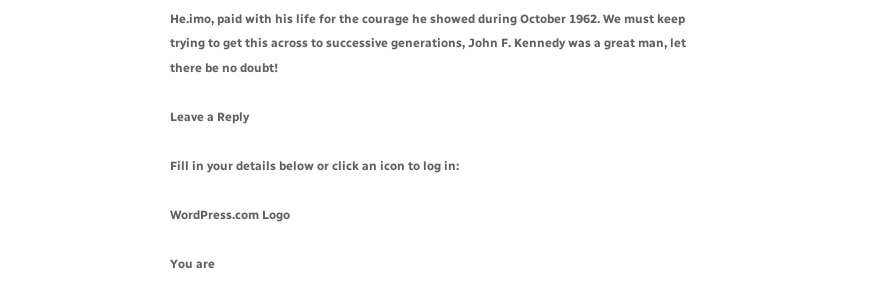He.imo, paid with his life for the courage he showed during October 1962. We must keep trying to get this across to successive generations, John F. Kennedy was a great man, let there be no doubt!

Leave a Reply

Fill in your details below or click an icon to log in:

WordPress.com Logo

You are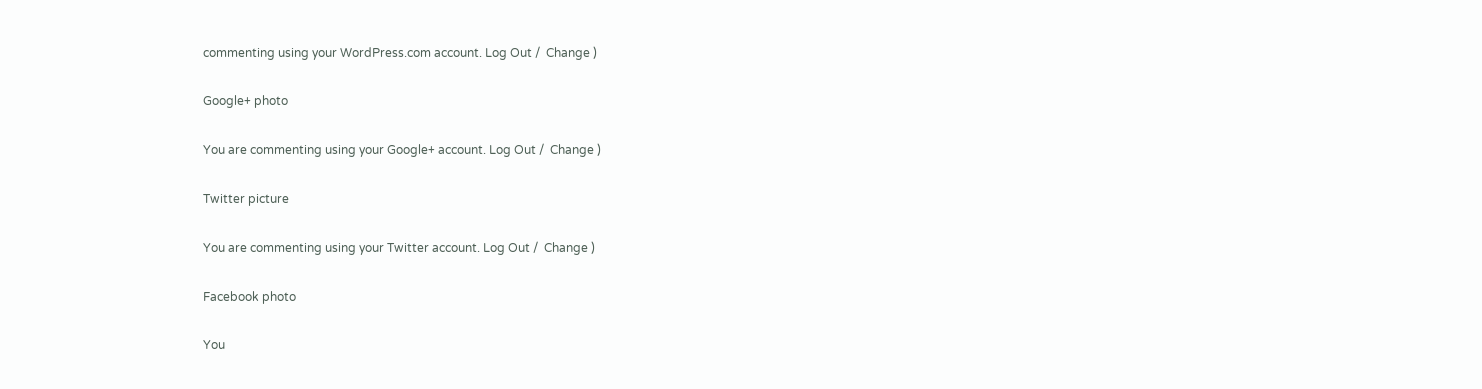commenting using your WordPress.com account. Log Out /  Change )

Google+ photo

You are commenting using your Google+ account. Log Out /  Change )

Twitter picture

You are commenting using your Twitter account. Log Out /  Change )

Facebook photo

You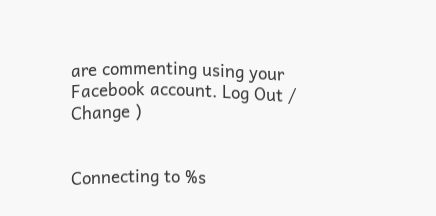are commenting using your Facebook account. Log Out /  Change )


Connecting to %s